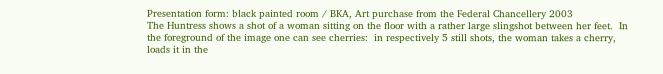Presentation form: black painted room / BKA, Art purchase from the Federal Chancellery 2003
The Huntress shows a shot of a woman sitting on the floor with a rather large slingshot between her feet.  In the foreground of the image one can see cherries:  in respectively 5 still shots, the woman takes a cherry, loads it in the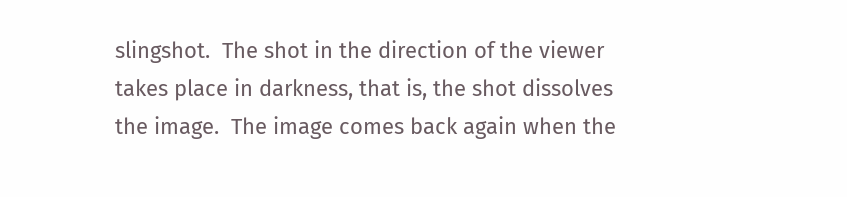slingshot.  The shot in the direction of the viewer takes place in darkness, that is, the shot dissolves the image.  The image comes back again when the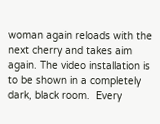woman again reloads with the next cherry and takes aim again. The video installation is to be shown in a completely dark, black room.  Every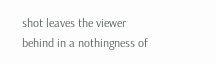shot leaves the viewer behind in a nothingness of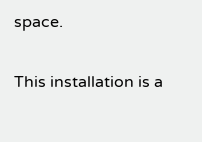space.

This installation is a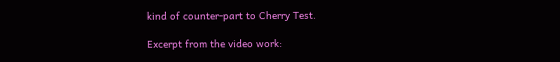kind of counter-part to Cherry Test.

Excerpt from the video work: